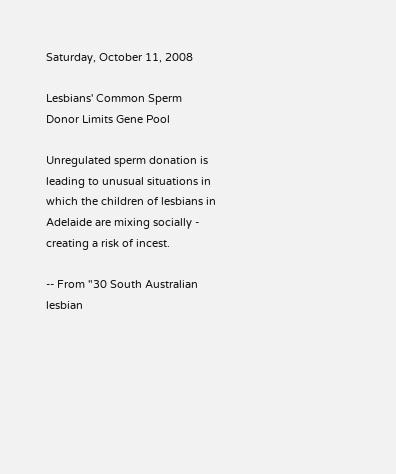Saturday, October 11, 2008

Lesbians' Common Sperm Donor Limits Gene Pool

Unregulated sperm donation is leading to unusual situations in which the children of lesbians in Adelaide are mixing socially - creating a risk of incest.

-- From "30 South Australian lesbian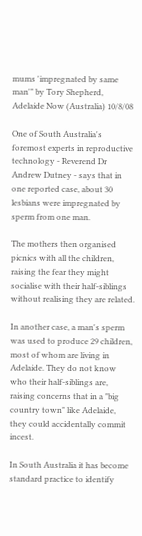mums 'impregnated by same man'" by Tory Shepherd, Adelaide Now (Australia) 10/8/08

One of South Australia's foremost experts in reproductive technology - Reverend Dr Andrew Dutney - says that in one reported case, about 30 lesbians were impregnated by sperm from one man.

The mothers then organised picnics with all the children, raising the fear they might socialise with their half-siblings without realising they are related.

In another case, a man's sperm was used to produce 29 children, most of whom are living in Adelaide. They do not know who their half-siblings are, raising concerns that in a "big country town" like Adelaide, they could accidentally commit incest.

In South Australia it has become standard practice to identify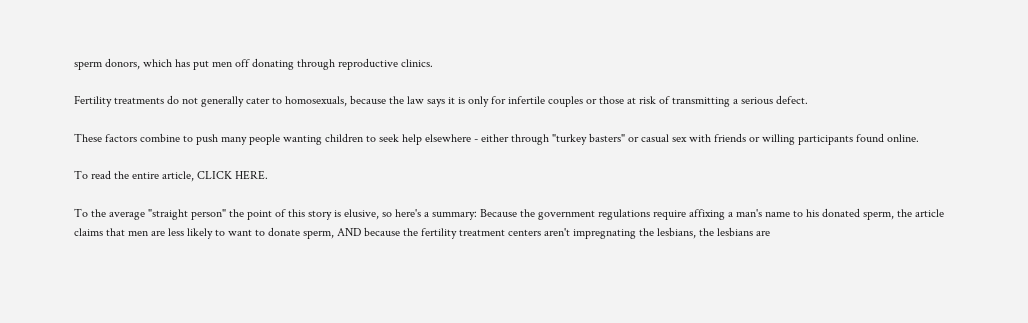sperm donors, which has put men off donating through reproductive clinics.

Fertility treatments do not generally cater to homosexuals, because the law says it is only for infertile couples or those at risk of transmitting a serious defect.

These factors combine to push many people wanting children to seek help elsewhere - either through "turkey basters" or casual sex with friends or willing participants found online.

To read the entire article, CLICK HERE.

To the average "straight person" the point of this story is elusive, so here's a summary: Because the government regulations require affixing a man's name to his donated sperm, the article claims that men are less likely to want to donate sperm, AND because the fertility treatment centers aren't impregnating the lesbians, the lesbians are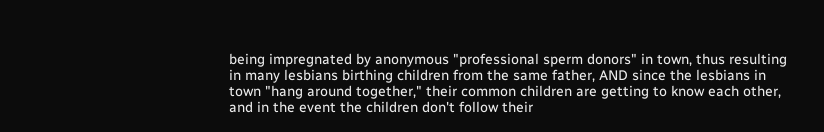being impregnated by anonymous "professional sperm donors" in town, thus resulting in many lesbians birthing children from the same father, AND since the lesbians in town "hang around together," their common children are getting to know each other, and in the event the children don't follow their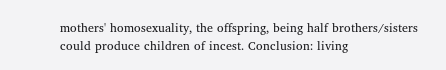mothers' homosexuality, the offspring, being half brothers/sisters could produce children of incest. Conclusion: living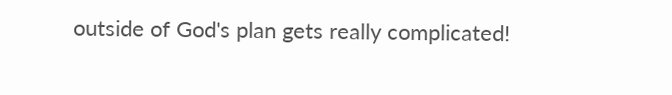outside of God's plan gets really complicated!